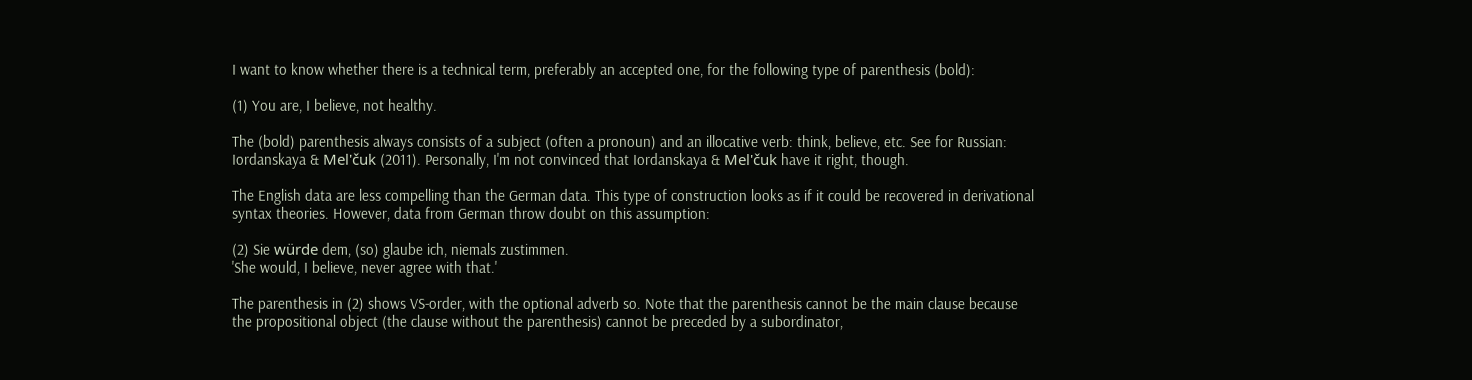I want to know whether there is a technical term, preferably an accepted one, for the following type of parenthesis (bold):

(1) You are, I believe, not healthy.

The (bold) parenthesis always consists of a subject (often a pronoun) and an illocative verb: think, believe, etc. See for Russian: Iordanskaya & Mel'čuk (2011). Personally, I'm not convinced that Iordanskaya & Mel'čuk have it right, though.

The English data are less compelling than the German data. This type of construction looks as if it could be recovered in derivational syntax theories. However, data from German throw doubt on this assumption:

(2) Sie würde dem, (so) glaube ich, niemals zustimmen.
'She would, I believe, never agree with that.'

The parenthesis in (2) shows VS-order, with the optional adverb so. Note that the parenthesis cannot be the main clause because the propositional object (the clause without the parenthesis) cannot be preceded by a subordinator,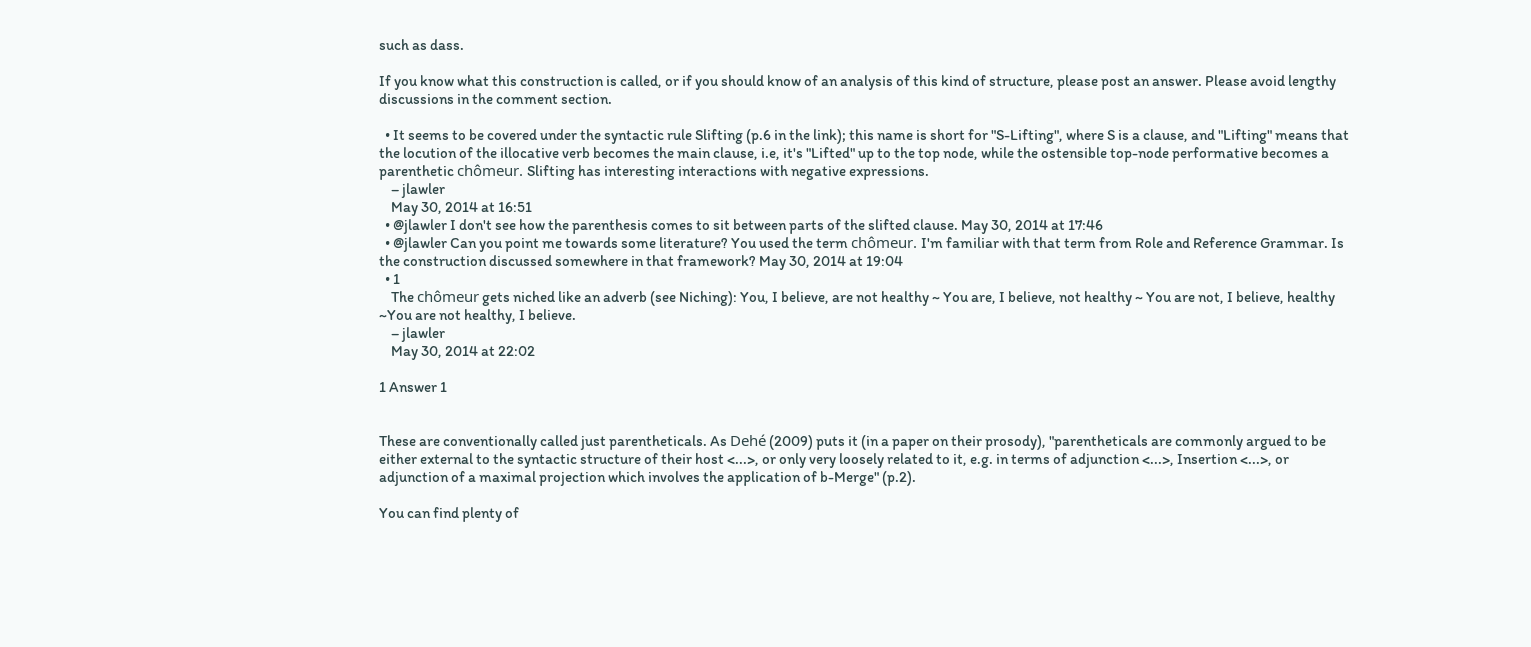such as dass.

If you know what this construction is called, or if you should know of an analysis of this kind of structure, please post an answer. Please avoid lengthy discussions in the comment section.

  • It seems to be covered under the syntactic rule Slifting (p.6 in the link); this name is short for "S-Lifting", where S is a clause, and "Lifting" means that the locution of the illocative verb becomes the main clause, i.e, it's "Lifted" up to the top node, while the ostensible top-node performative becomes a parenthetic chômeur. Slifting has interesting interactions with negative expressions.
    – jlawler
    May 30, 2014 at 16:51
  • @jlawler I don't see how the parenthesis comes to sit between parts of the slifted clause. May 30, 2014 at 17:46
  • @jlawler Can you point me towards some literature? You used the term chômeur. I'm familiar with that term from Role and Reference Grammar. Is the construction discussed somewhere in that framework? May 30, 2014 at 19:04
  • 1
    The chômeur gets niched like an adverb (see Niching): You, I believe, are not healthy ~ You are, I believe, not healthy ~ You are not, I believe, healthy ~You are not healthy, I believe.
    – jlawler
    May 30, 2014 at 22:02

1 Answer 1


These are conventionally called just parentheticals. As Dehé (2009) puts it (in a paper on their prosody), "parentheticals are commonly argued to be either external to the syntactic structure of their host <...>, or only very loosely related to it, e.g. in terms of adjunction <...>, Insertion <...>, or adjunction of a maximal projection which involves the application of b-Merge" (p.2).

You can find plenty of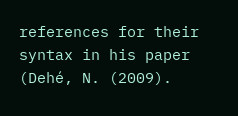references for their syntax in his paper (Dehé, N. (2009).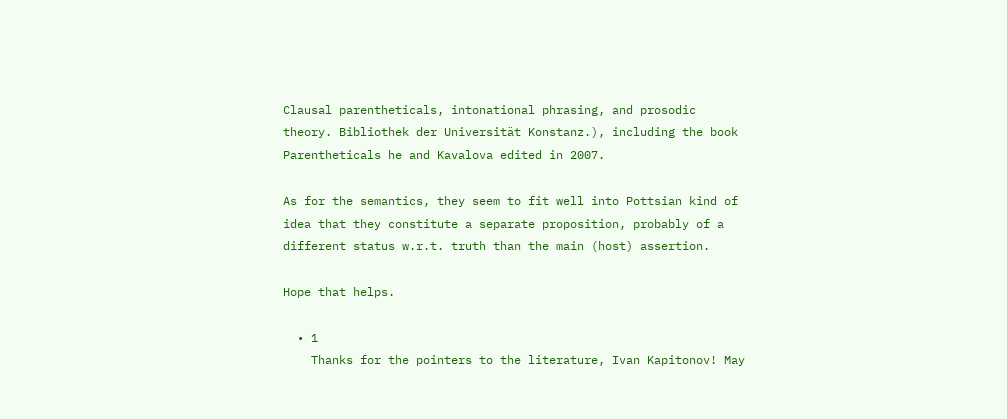Clausal parentheticals, intonational phrasing, and prosodic theory. Bibliothek der Universität Konstanz.), including the book Parentheticals he and Kavalova edited in 2007.

As for the semantics, they seem to fit well into Pottsian kind of idea that they constitute a separate proposition, probably of a different status w.r.t. truth than the main (host) assertion.

Hope that helps.

  • 1
    Thanks for the pointers to the literature, Ivan Kapitonov! May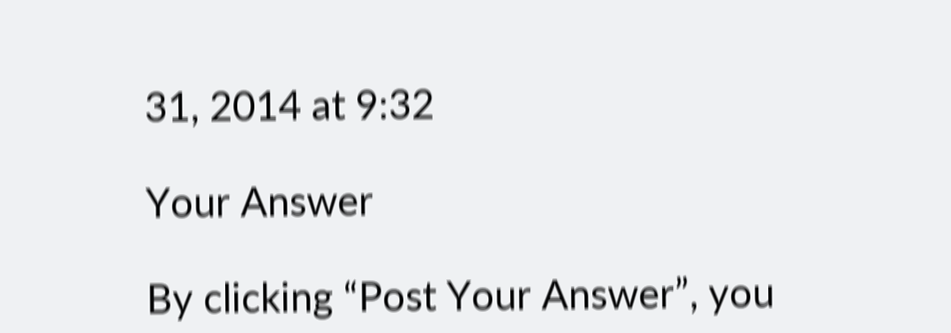31, 2014 at 9:32

Your Answer

By clicking “Post Your Answer”, you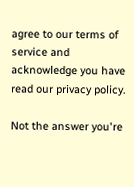agree to our terms of service and acknowledge you have read our privacy policy.

Not the answer you're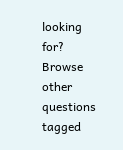looking for? Browse other questions tagged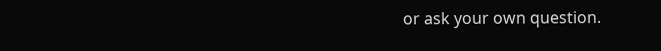or ask your own question.